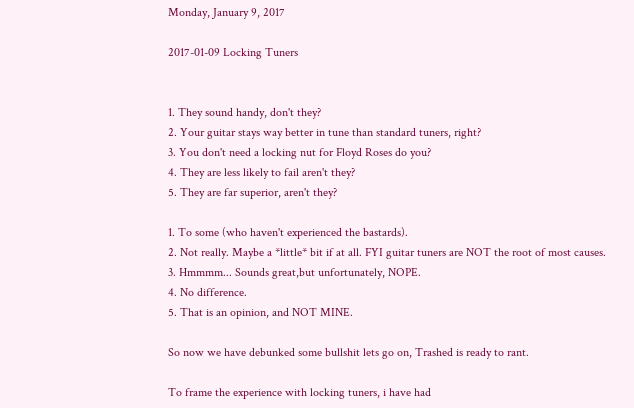Monday, January 9, 2017

2017-01-09 Locking Tuners


1. They sound handy, don't they?
2. Your guitar stays way better in tune than standard tuners, right?
3. You don't need a locking nut for Floyd Roses do you?
4. They are less likely to fail aren't they?
5. They are far superior, aren't they?

1. To some (who haven't experienced the bastards).
2. Not really. Maybe a *little* bit if at all. FYI guitar tuners are NOT the root of most causes.
3. Hmmmm... Sounds great,but unfortunately, NOPE.
4. No difference.
5. That is an opinion, and NOT MINE.

So now we have debunked some bullshit lets go on, Trashed is ready to rant.

To frame the experience with locking tuners, i have had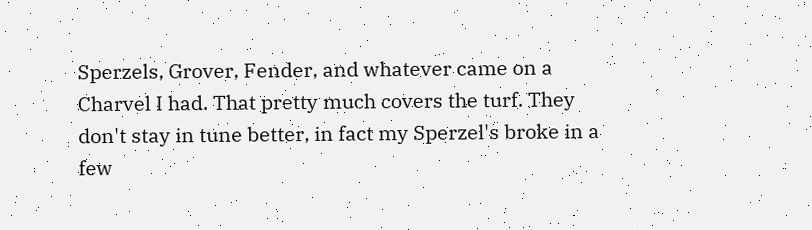Sperzels, Grover, Fender, and whatever came on a Charvel I had. That pretty much covers the turf. They don't stay in tune better, in fact my Sperzel's broke in a few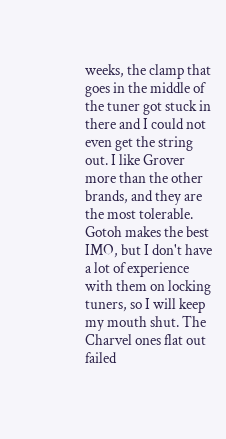weeks, the clamp that goes in the middle of the tuner got stuck in there and I could not even get the string out. I like Grover more than the other brands, and they are the most tolerable. Gotoh makes the best IMO, but I don't have a lot of experience with them on locking tuners, so I will keep my mouth shut. The Charvel ones flat out failed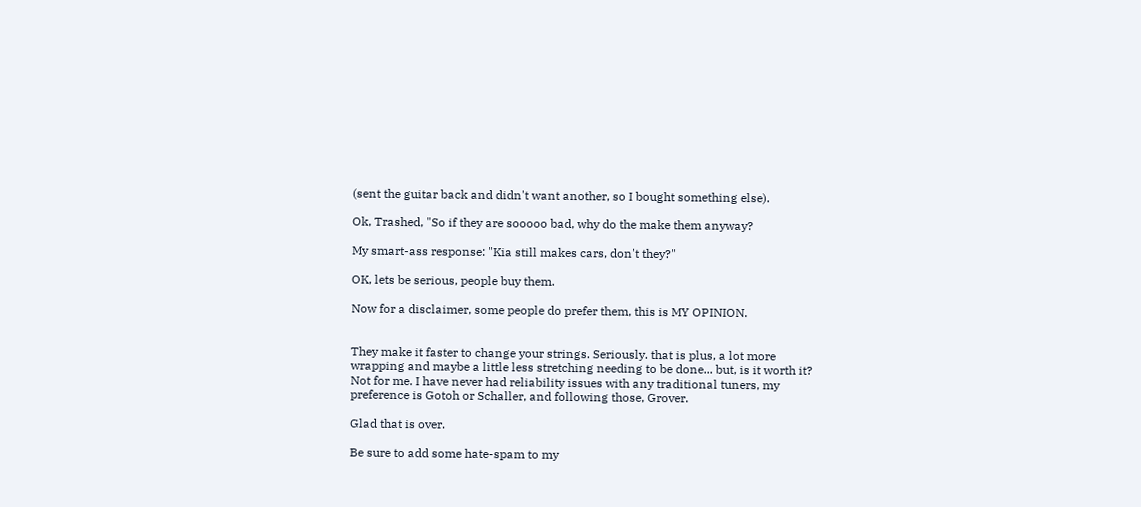(sent the guitar back and didn't want another, so I bought something else).

Ok, Trashed, "So if they are sooooo bad, why do the make them anyway?

My smart-ass response: "Kia still makes cars, don't they?"

OK, lets be serious, people buy them.

Now for a disclaimer, some people do prefer them, this is MY OPINION.


They make it faster to change your strings. Seriously. that is plus, a lot more wrapping and maybe a little less stretching needing to be done... but, is it worth it? Not for me. I have never had reliability issues with any traditional tuners, my preference is Gotoh or Schaller, and following those, Grover.

Glad that is over.

Be sure to add some hate-spam to my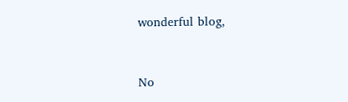wonderful blog,


No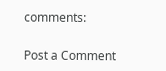comments:

Post a Comment